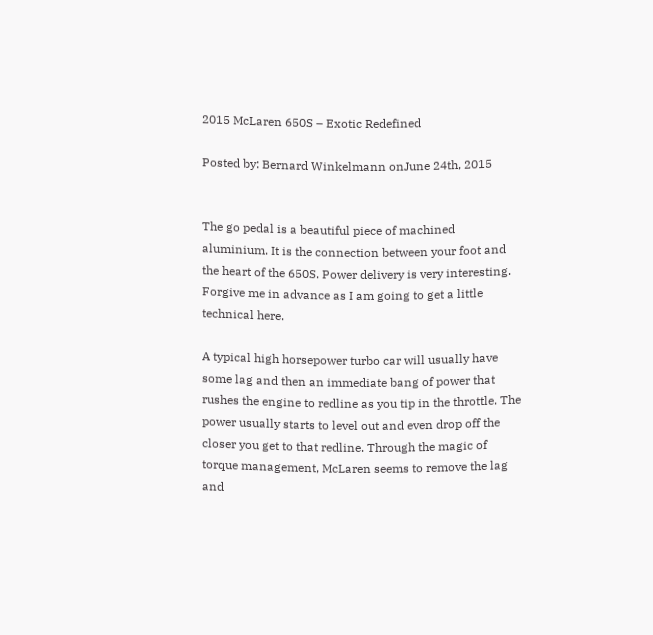2015 McLaren 650S – Exotic Redefined

Posted by: Bernard Winkelmann onJune 24th, 2015


The go pedal is a beautiful piece of machined aluminium. It is the connection between your foot and the heart of the 650S. Power delivery is very interesting. Forgive me in advance as I am going to get a little technical here.

A typical high horsepower turbo car will usually have some lag and then an immediate bang of power that rushes the engine to redline as you tip in the throttle. The power usually starts to level out and even drop off the closer you get to that redline. Through the magic of torque management, McLaren seems to remove the lag and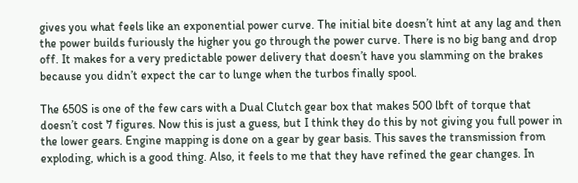gives you what feels like an exponential power curve. The initial bite doesn’t hint at any lag and then the power builds furiously the higher you go through the power curve. There is no big bang and drop off. It makes for a very predictable power delivery that doesn’t have you slamming on the brakes because you didn’t expect the car to lunge when the turbos finally spool.

The 650S is one of the few cars with a Dual Clutch gear box that makes 500 lbft of torque that doesn’t cost 7 figures. Now this is just a guess, but I think they do this by not giving you full power in the lower gears. Engine mapping is done on a gear by gear basis. This saves the transmission from exploding, which is a good thing. Also, it feels to me that they have refined the gear changes. In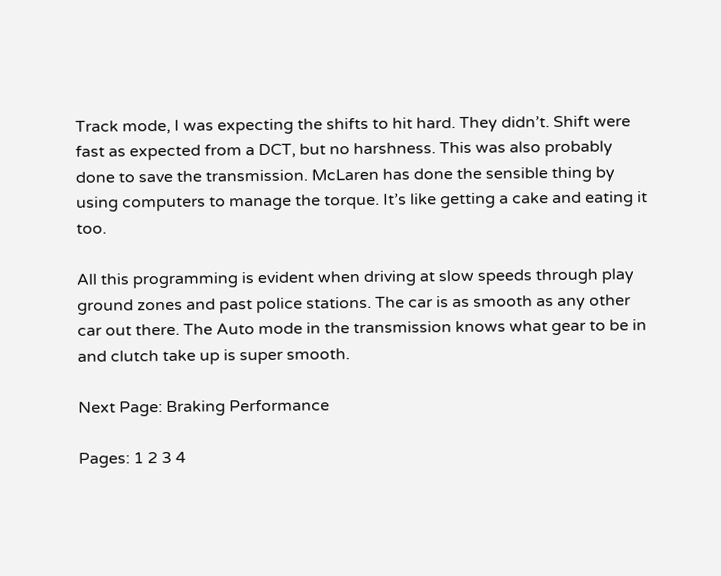Track mode, I was expecting the shifts to hit hard. They didn’t. Shift were fast as expected from a DCT, but no harshness. This was also probably done to save the transmission. McLaren has done the sensible thing by using computers to manage the torque. It’s like getting a cake and eating it too.

All this programming is evident when driving at slow speeds through play ground zones and past police stations. The car is as smooth as any other car out there. The Auto mode in the transmission knows what gear to be in and clutch take up is super smooth.

Next Page: Braking Performance

Pages: 1 2 3 4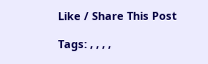Like / Share This Post

Tags: , , , ,